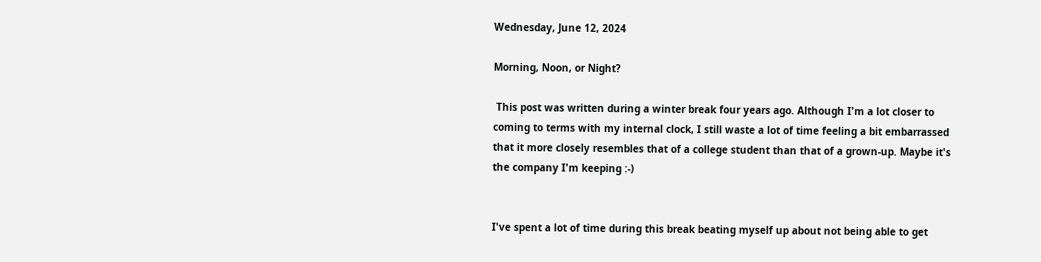Wednesday, June 12, 2024

Morning, Noon, or Night?

 This post was written during a winter break four years ago. Although I'm a lot closer to coming to terms with my internal clock, I still waste a lot of time feeling a bit embarrassed that it more closely resembles that of a college student than that of a grown-up. Maybe it's the company I'm keeping :-)


I've spent a lot of time during this break beating myself up about not being able to get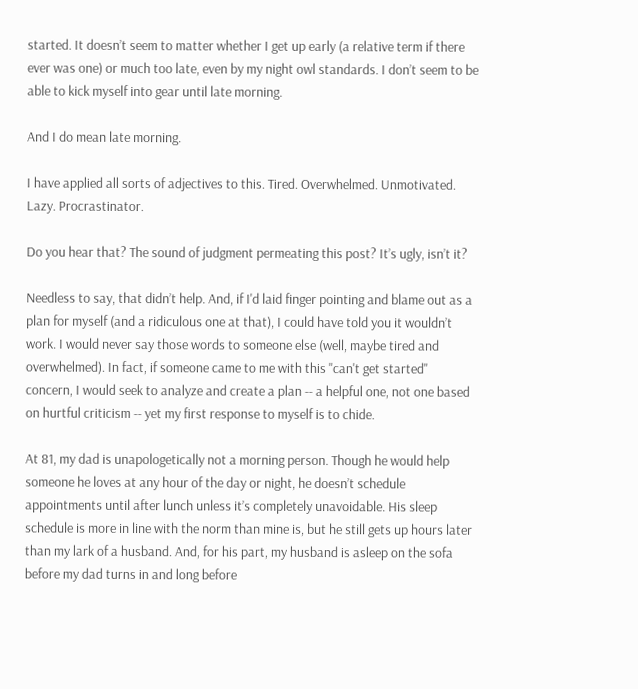started. It doesn’t seem to matter whether I get up early (a relative term if there ever was one) or much too late, even by my night owl standards. I don’t seem to be able to kick myself into gear until late morning.

And I do mean late morning.

I have applied all sorts of adjectives to this. Tired. Overwhelmed. Unmotivated. Lazy. Procrastinator.

Do you hear that? The sound of judgment permeating this post? It’s ugly, isn’t it?

Needless to say, that didn’t help. And, if I'd laid finger pointing and blame out as a plan for myself (and a ridiculous one at that), I could have told you it wouldn’t work. I would never say those words to someone else (well, maybe tired and overwhelmed). In fact, if someone came to me with this "can't get started" concern, I would seek to analyze and create a plan -- a helpful one, not one based on hurtful criticism -- yet my first response to myself is to chide.

At 81, my dad is unapologetically not a morning person. Though he would help someone he loves at any hour of the day or night, he doesn’t schedule appointments until after lunch unless it’s completely unavoidable. His sleep schedule is more in line with the norm than mine is, but he still gets up hours later than my lark of a husband. And, for his part, my husband is asleep on the sofa before my dad turns in and long before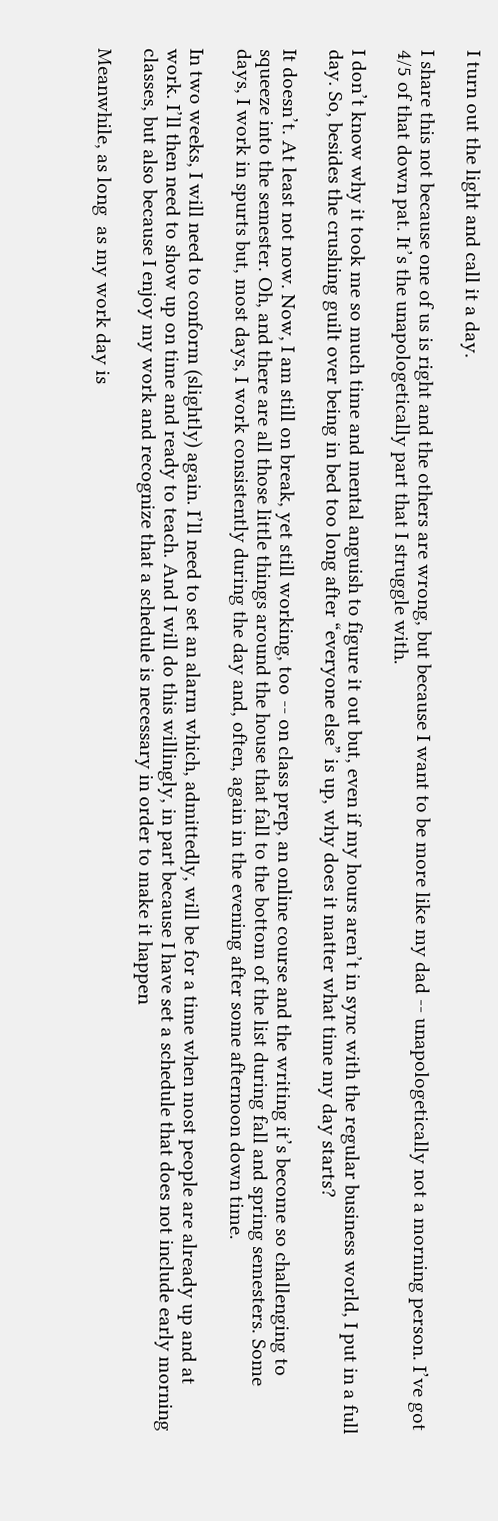I turn out the light and call it a day.

I share this not because one of us is right and the others are wrong, but because I want to be more like my dad -- unapologetically not a morning person. I’ve got 4/5 of that down pat. It’s the unapologetically part that I struggle with.

I don’t know why it took me so much time and mental anguish to figure it out but, even if my hours aren’t in sync with the regular business world, I put in a full day. So, besides the crushing guilt over being in bed too long after “everyone else” is up, why does it matter what time my day starts?

It doesn’t. At least not now. Now, I am still on break, yet still working, too -- on class prep, an online course and the writing it’s become so challenging to squeeze into the semester. Oh, and there are all those little things around the house that fall to the bottom of the list during fall and spring semesters. Some days, I work in spurts but, most days, I work consistently during the day and, often, again in the evening after some afternoon down time.

In two weeks, I will need to conform (slightly) again. I’ll need to set an alarm which, admittedly, will be for a time when most people are already up and at work. I’ll then need to show up on time and ready to teach. And I will do this willingly, in part because I have set a schedule that does not include early morning classes, but also because I enjoy my work and recognize that a schedule is necessary in order to make it happen

Meanwhile, as long  as my work day is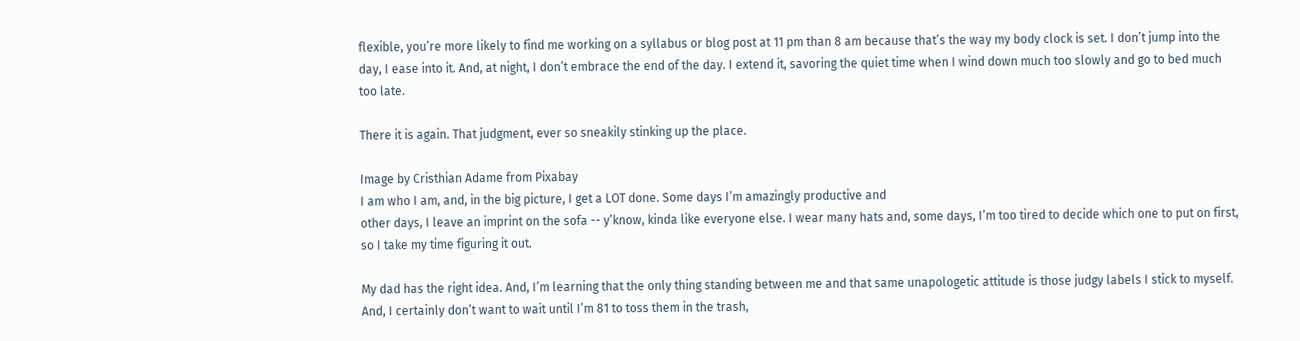flexible, you’re more likely to find me working on a syllabus or blog post at 11 pm than 8 am because that’s the way my body clock is set. I don’t jump into the day, I ease into it. And, at night, I don’t embrace the end of the day. I extend it, savoring the quiet time when I wind down much too slowly and go to bed much too late.

There it is again. That judgment, ever so sneakily stinking up the place.

Image by Cristhian Adame from Pixabay
I am who I am, and, in the big picture, I get a LOT done. Some days I’m amazingly productive and
other days, I leave an imprint on the sofa -- y’know, kinda like everyone else. I wear many hats and, some days, I’m too tired to decide which one to put on first, so I take my time figuring it out.

My dad has the right idea. And, I’m learning that the only thing standing between me and that same unapologetic attitude is those judgy labels I stick to myself. And, I certainly don’t want to wait until I’m 81 to toss them in the trash,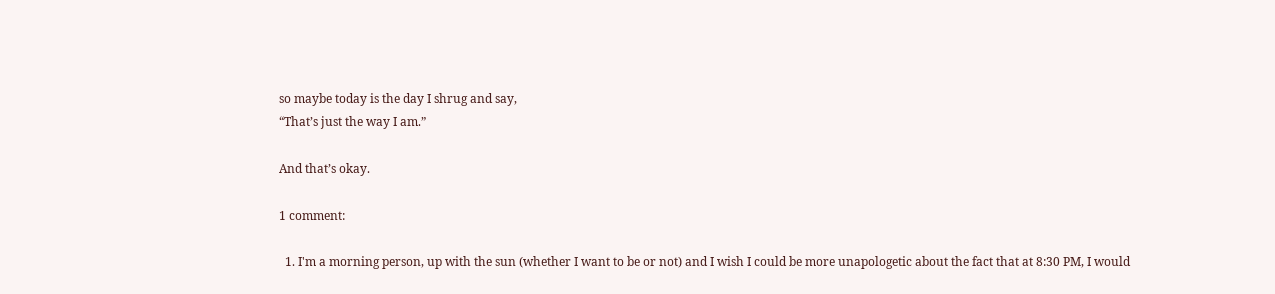so maybe today is the day I shrug and say,
“That’s just the way I am.”

And that’s okay.

1 comment:

  1. I'm a morning person, up with the sun (whether I want to be or not) and I wish I could be more unapologetic about the fact that at 8:30 PM, I would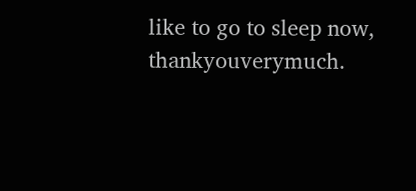like to go to sleep now, thankyouverymuch.